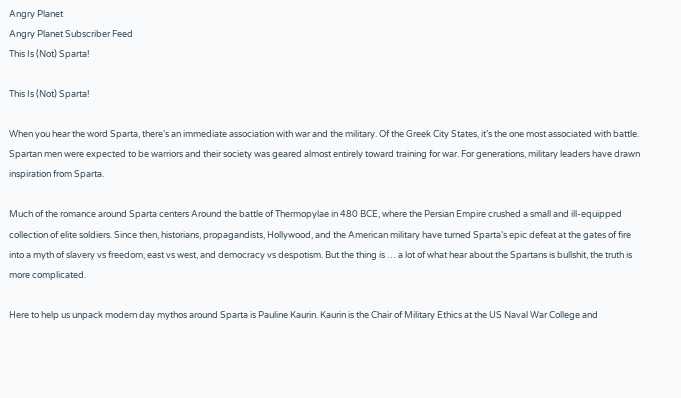Angry Planet
Angry Planet Subscriber Feed
This Is (Not) Sparta!

This Is (Not) Sparta!

When you hear the word Sparta, there’s an immediate association with war and the military. Of the Greek City States, it’s the one most associated with battle. Spartan men were expected to be warriors and their society was geared almost entirely toward training for war. For generations, military leaders have drawn inspiration from Sparta.

Much of the romance around Sparta centers Around the battle of Thermopylae in 480 BCE, where the Persian Empire crushed a small and ill-equipped collection of elite soldiers. Since then, historians, propagandists, Hollywood, and the American military have turned Sparta’s epic defeat at the gates of fire into a myth of slavery vs freedom, east vs west, and democracy vs despotism. But the thing is … a lot of what hear about the Spartans is bullshit, the truth is more complicated.

Here to help us unpack modern day mythos around Sparta is Pauline Kaurin. Kaurin is the Chair of Military Ethics at the US Naval War College and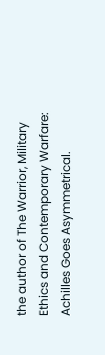the author of The Warrior, Military Ethics and Contemporary Warfare: Achilles Goes Asymmetrical.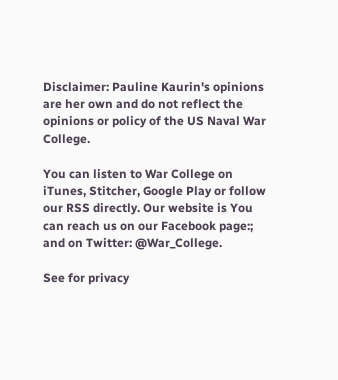Disclaimer: Pauline Kaurin's opinions are her own and do not reflect the opinions or policy of the US Naval War College.

You can listen to War College on iTunes, Stitcher, Google Play or follow our RSS directly. Our website is You can reach us on our Facebook page:; and on Twitter: @War_College.

See for privacy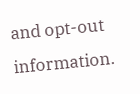and opt-out information.